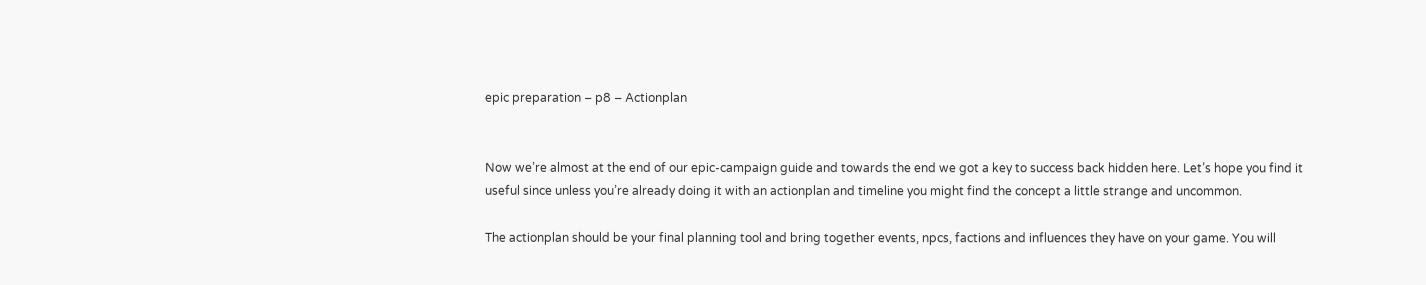epic preparation – p8 – Actionplan


Now we’re almost at the end of our epic-campaign guide and towards the end we got a key to success back hidden here. Let’s hope you find it useful since unless you’re already doing it with an actionplan and timeline you might find the concept a little strange and uncommon.

The actionplan should be your final planning tool and bring together events, npcs, factions and influences they have on your game. You will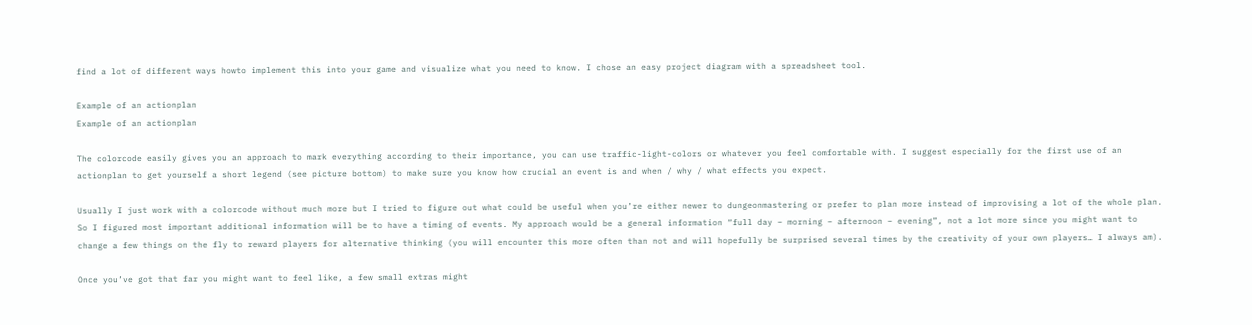find a lot of different ways howto implement this into your game and visualize what you need to know. I chose an easy project diagram with a spreadsheet tool.

Example of an actionplan
Example of an actionplan

The colorcode easily gives you an approach to mark everything according to their importance, you can use traffic-light-colors or whatever you feel comfortable with. I suggest especially for the first use of an actionplan to get yourself a short legend (see picture bottom) to make sure you know how crucial an event is and when / why / what effects you expect.

Usually I just work with a colorcode without much more but I tried to figure out what could be useful when you’re either newer to dungeonmastering or prefer to plan more instead of improvising a lot of the whole plan. So I figured most important additional information will be to have a timing of events. My approach would be a general information “full day – morning – afternoon – evening”, not a lot more since you might want to change a few things on the fly to reward players for alternative thinking (you will encounter this more often than not and will hopefully be surprised several times by the creativity of your own players… I always am).

Once you’ve got that far you might want to feel like, a few small extras might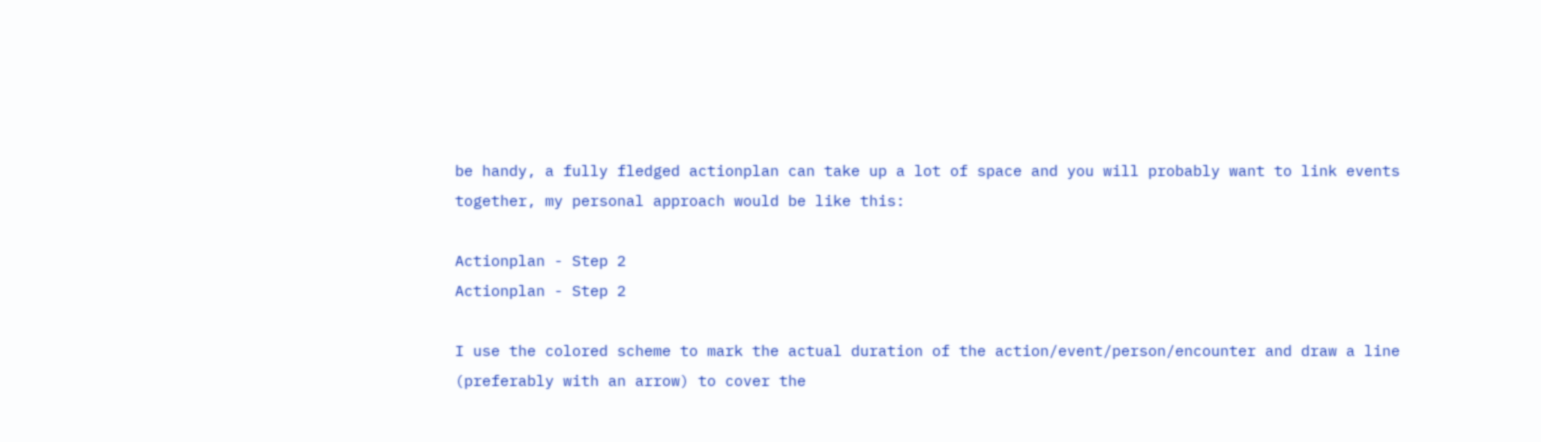be handy, a fully fledged actionplan can take up a lot of space and you will probably want to link events together, my personal approach would be like this:

Actionplan - Step 2
Actionplan - Step 2

I use the colored scheme to mark the actual duration of the action/event/person/encounter and draw a line (preferably with an arrow) to cover the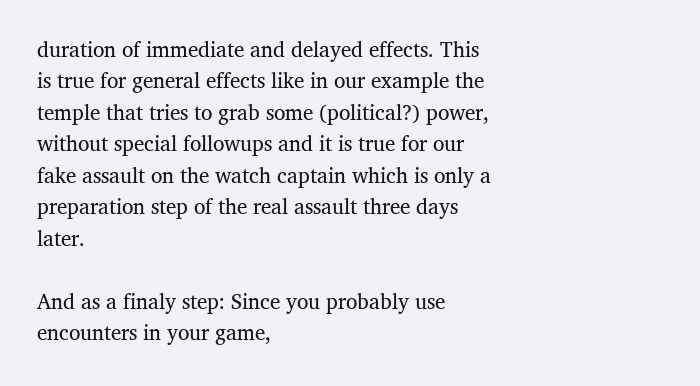duration of immediate and delayed effects. This is true for general effects like in our example the temple that tries to grab some (political?) power, without special followups and it is true for our fake assault on the watch captain which is only a preparation step of the real assault three days later.

And as a finaly step: Since you probably use encounters in your game,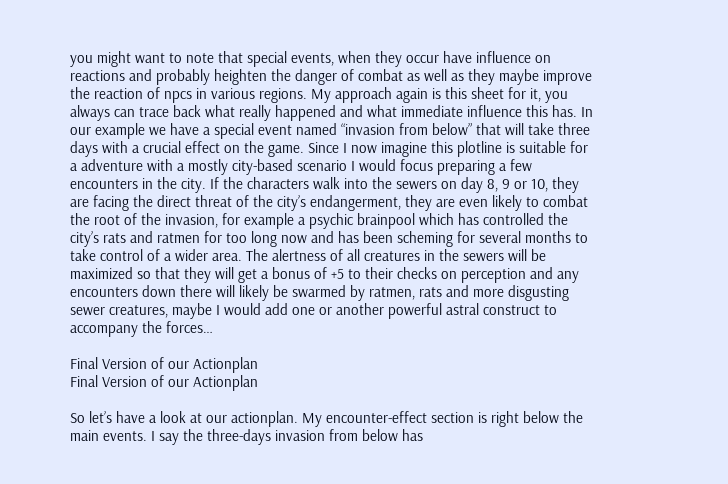you might want to note that special events, when they occur have influence on reactions and probably heighten the danger of combat as well as they maybe improve the reaction of npcs in various regions. My approach again is this sheet for it, you always can trace back what really happened and what immediate influence this has. In our example we have a special event named “invasion from below” that will take three days with a crucial effect on the game. Since I now imagine this plotline is suitable for a adventure with a mostly city-based scenario I would focus preparing a few encounters in the city. If the characters walk into the sewers on day 8, 9 or 10, they are facing the direct threat of the city’s endangerment, they are even likely to combat the root of the invasion, for example a psychic brainpool which has controlled the city’s rats and ratmen for too long now and has been scheming for several months to take control of a wider area. The alertness of all creatures in the sewers will be maximized so that they will get a bonus of +5 to their checks on perception and any encounters down there will likely be swarmed by ratmen, rats and more disgusting sewer creatures, maybe I would add one or another powerful astral construct to accompany the forces…

Final Version of our Actionplan
Final Version of our Actionplan

So let’s have a look at our actionplan. My encounter-effect section is right below the main events. I say the three-days invasion from below has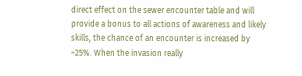direct effect on the sewer encounter table and will provide a bonus to all actions of awareness and likely skills, the chance of an encounter is increased by ~25%. When the invasion really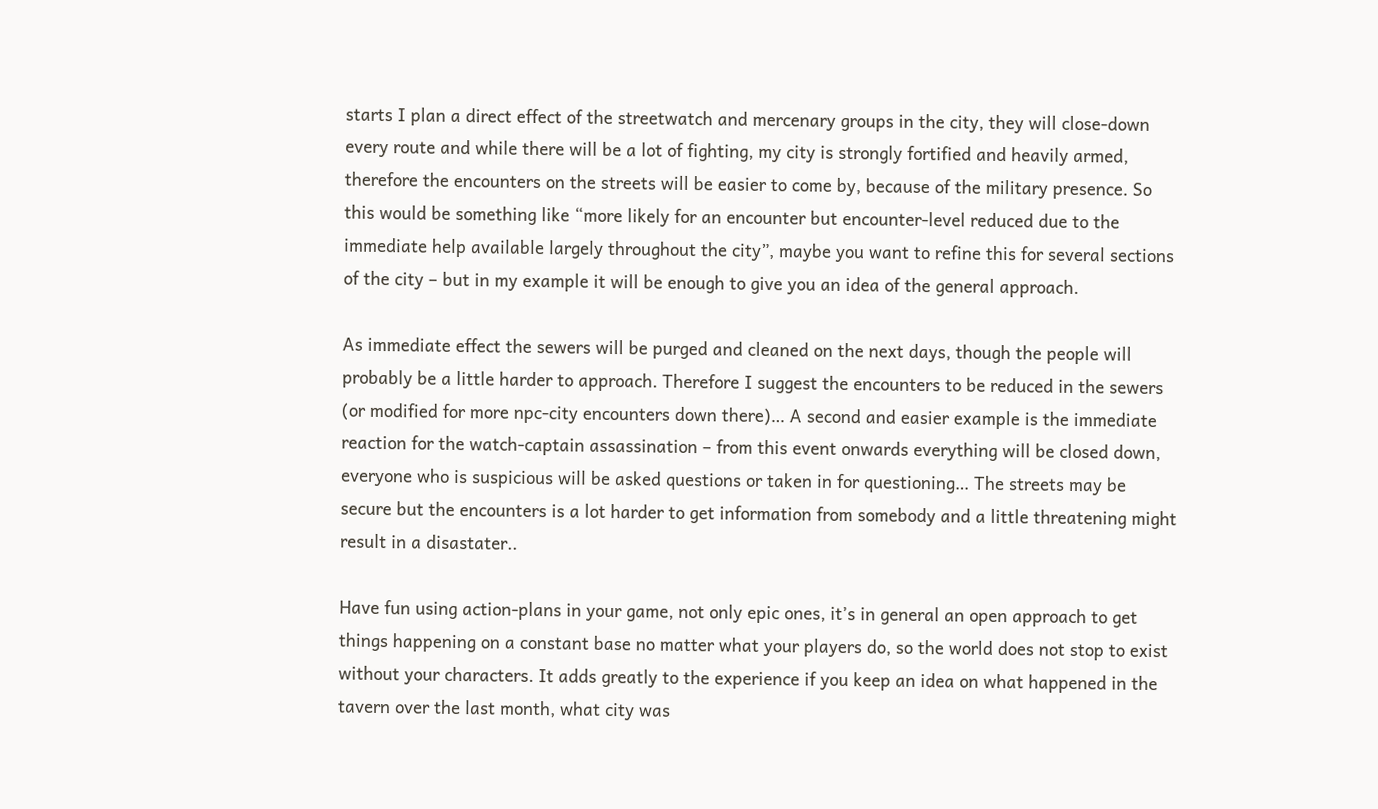starts I plan a direct effect of the streetwatch and mercenary groups in the city, they will close-down every route and while there will be a lot of fighting, my city is strongly fortified and heavily armed, therefore the encounters on the streets will be easier to come by, because of the military presence. So this would be something like “more likely for an encounter but encounter-level reduced due to the immediate help available largely throughout the city”, maybe you want to refine this for several sections of the city – but in my example it will be enough to give you an idea of the general approach.

As immediate effect the sewers will be purged and cleaned on the next days, though the people will probably be a little harder to approach. Therefore I suggest the encounters to be reduced in the sewers (or modified for more npc-city encounters down there)… A second and easier example is the immediate reaction for the watch-captain assassination – from this event onwards everything will be closed down, everyone who is suspicious will be asked questions or taken in for questioning… The streets may be secure but the encounters is a lot harder to get information from somebody and a little threatening might result in a disastater..

Have fun using action-plans in your game, not only epic ones, it’s in general an open approach to get things happening on a constant base no matter what your players do, so the world does not stop to exist without your characters. It adds greatly to the experience if you keep an idea on what happened in the tavern over the last month, what city was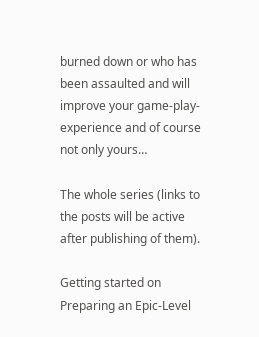burned down or who has been assaulted and will improve your game-play-experience and of course not only yours…

The whole series (links to the posts will be active after publishing of them).

Getting started on Preparing an Epic-Level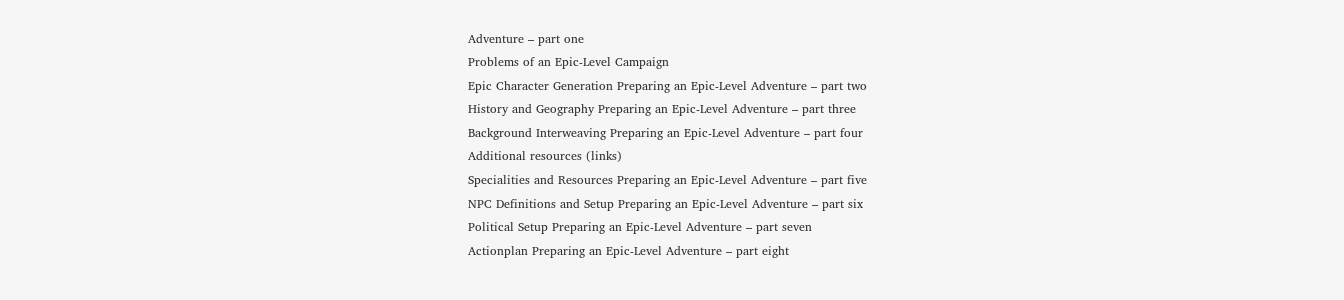Adventure – part one
Problems of an Epic-Level Campaign
Epic Character Generation Preparing an Epic-Level Adventure – part two
History and Geography Preparing an Epic-Level Adventure – part three
Background Interweaving Preparing an Epic-Level Adventure – part four
Additional resources (links)
Specialities and Resources Preparing an Epic-Level Adventure – part five
NPC Definitions and Setup Preparing an Epic-Level Adventure – part six
Political Setup Preparing an Epic-Level Adventure – part seven
Actionplan Preparing an Epic-Level Adventure – part eight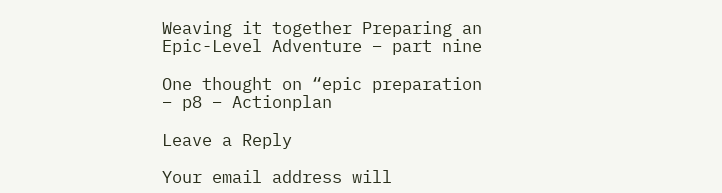Weaving it together Preparing an Epic-Level Adventure – part nine

One thought on “epic preparation – p8 – Actionplan

Leave a Reply

Your email address will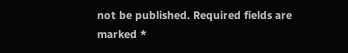not be published. Required fields are marked *